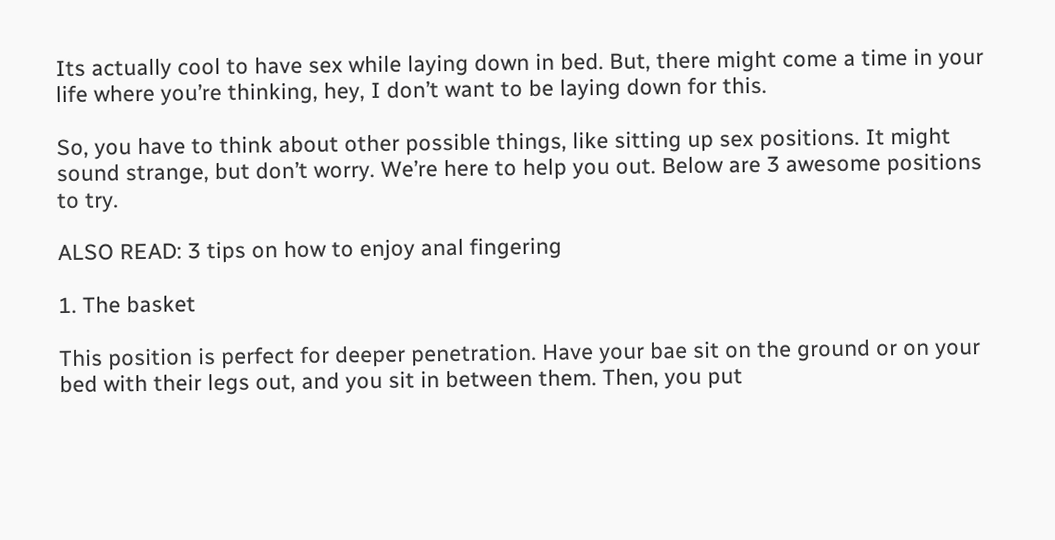Its actually cool to have sex while laying down in bed. But, there might come a time in your life where you’re thinking, hey, I don’t want to be laying down for this.

So, you have to think about other possible things, like sitting up sex positions. It might sound strange, but don’t worry. We’re here to help you out. Below are 3 awesome positions to try.

ALSO READ: 3 tips on how to enjoy anal fingering

1. The basket

This position is perfect for deeper penetration. Have your bae sit on the ground or on your bed with their legs out, and you sit in between them. Then, you put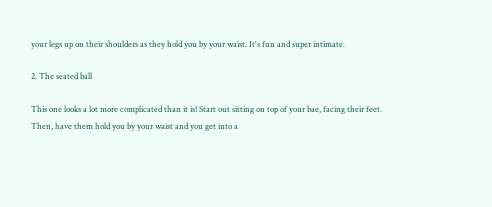your legs up on their shoulders as they hold you by your waist. It's fun and super intimate.

2. The seated ball

This one looks a lot more complicated than it is! Start out sitting on top of your bae, facing their feet. Then, have them hold you by your waist and you get into a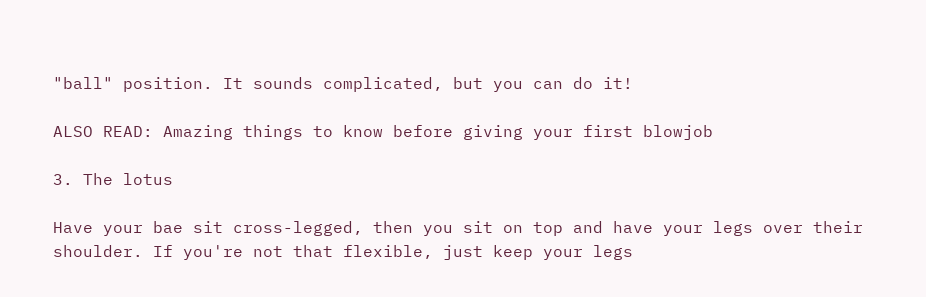"ball" position. It sounds complicated, but you can do it!

ALSO READ: Amazing things to know before giving your first blowjob

3. The lotus

Have your bae sit cross-legged, then you sit on top and have your legs over their shoulder. If you're not that flexible, just keep your legs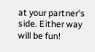at your partner's side. Either way will be fun!